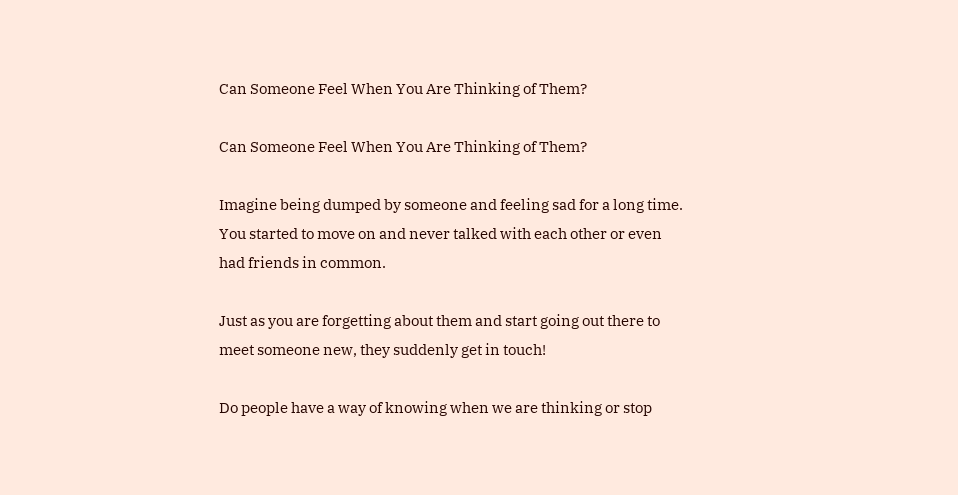Can Someone Feel When You Are Thinking of Them?

Can Someone Feel When You Are Thinking of Them?

Imagine being dumped by someone and feeling sad for a long time. You started to move on and never talked with each other or even had friends in common.

Just as you are forgetting about them and start going out there to meet someone new, they suddenly get in touch!

Do people have a way of knowing when we are thinking or stop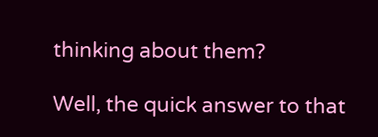thinking about them?

Well, the quick answer to that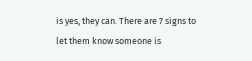is yes, they can. There are 7 signs to let them know someone is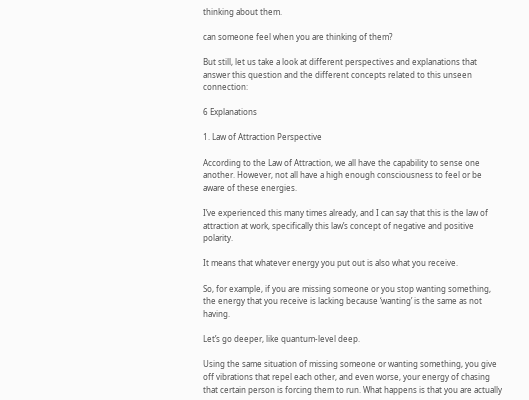thinking about them.

can someone feel when you are thinking of them?

But still, let us take a look at different perspectives and explanations that answer this question and the different concepts related to this unseen connection:

6 Explanations

1. Law of Attraction Perspective

According to the Law of Attraction, we all have the capability to sense one another. However, not all have a high enough consciousness to feel or be aware of these energies.

I’ve experienced this many times already, and I can say that this is the law of attraction at work, specifically this law’s concept of negative and positive polarity.

It means that whatever energy you put out is also what you receive.

So, for example, if you are missing someone or you stop wanting something, the energy that you receive is lacking because ‘wanting’ is the same as not having.

Let’s go deeper, like quantum-level deep.

Using the same situation of missing someone or wanting something, you give off vibrations that repel each other, and even worse, your energy of chasing that certain person is forcing them to run. What happens is that you are actually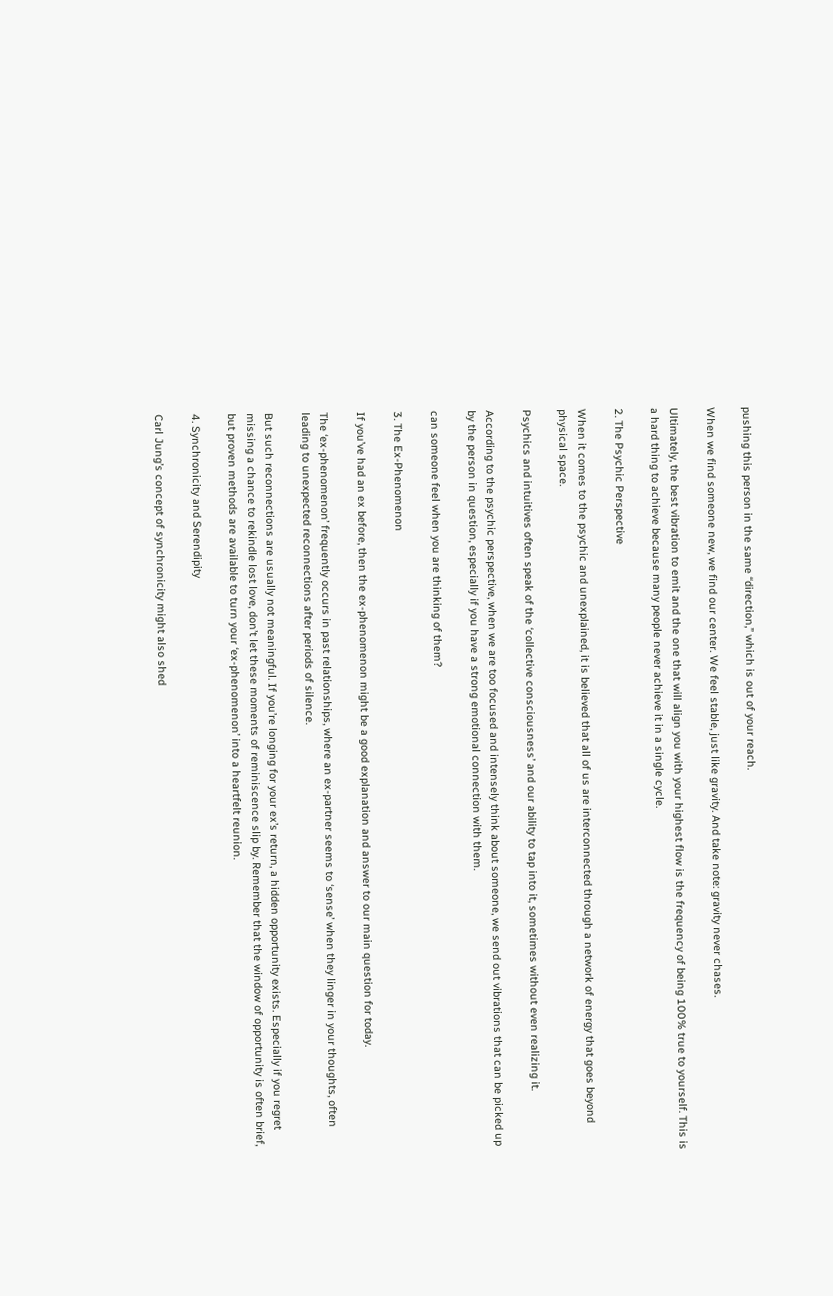pushing this person in the same “direction,” which is out of your reach.

When we find someone new, we find our center. We feel stable, just like gravity. And take note: gravity never chases.

Ultimately, the best vibration to emit and the one that will align you with your highest flow is the frequency of being 100% true to yourself. This is a hard thing to achieve because many people never achieve it in a single cycle.

2. The Psychic Perspective

When it comes to the psychic and unexplained, it is believed that all of us are interconnected through a network of energy that goes beyond physical space.

Psychics and intuitives often speak of the ‘collective consciousness’ and our ability to tap into it, sometimes without even realizing it.

According to the psychic perspective, when we are too focused and intensely think about someone, we send out vibrations that can be picked up by the person in question, especially if you have a strong emotional connection with them.

can someone feel when you are thinking of them?

3. The Ex-Phenomenon

If you’ve had an ex before, then the ex-phenomenon might be a good explanation and answer to our main question for today.

The ‘ex-phenomenon’ frequently occurs in past relationships, where an ex-partner seems to ‘sense’ when they linger in your thoughts, often leading to unexpected reconnections after periods of silence.

But such reconnections are usually not meaningful. If you’re longing for your ex’s return, a hidden opportunity exists. Especially if you regret missing a chance to rekindle lost love, don’t let these moments of reminiscence slip by. Remember that the window of opportunity is often brief, but proven methods are available to turn your ‘ex-phenomenon’ into a heartfelt reunion.

4. Synchronicity and Serendipity

Carl Jung’s concept of synchronicity might also shed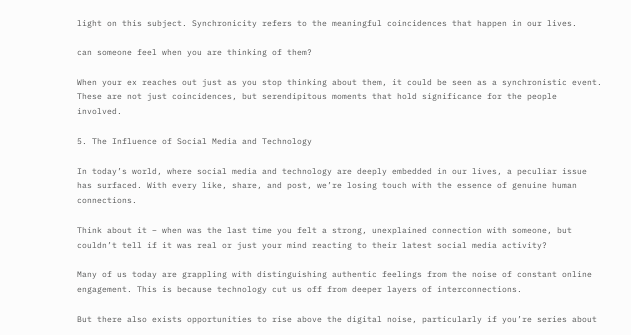light on this subject. Synchronicity refers to the meaningful coincidences that happen in our lives.

can someone feel when you are thinking of them?

When your ex reaches out just as you stop thinking about them, it could be seen as a synchronistic event. These are not just coincidences, but serendipitous moments that hold significance for the people involved.

5. The Influence of Social Media and Technology

In today’s world, where social media and technology are deeply embedded in our lives, a peculiar issue has surfaced. With every like, share, and post, we’re losing touch with the essence of genuine human connections.

Think about it – when was the last time you felt a strong, unexplained connection with someone, but couldn’t tell if it was real or just your mind reacting to their latest social media activity?

Many of us today are grappling with distinguishing authentic feelings from the noise of constant online engagement. This is because technology cut us off from deeper layers of interconnections.

But there also exists opportunities to rise above the digital noise, particularly if you’re series about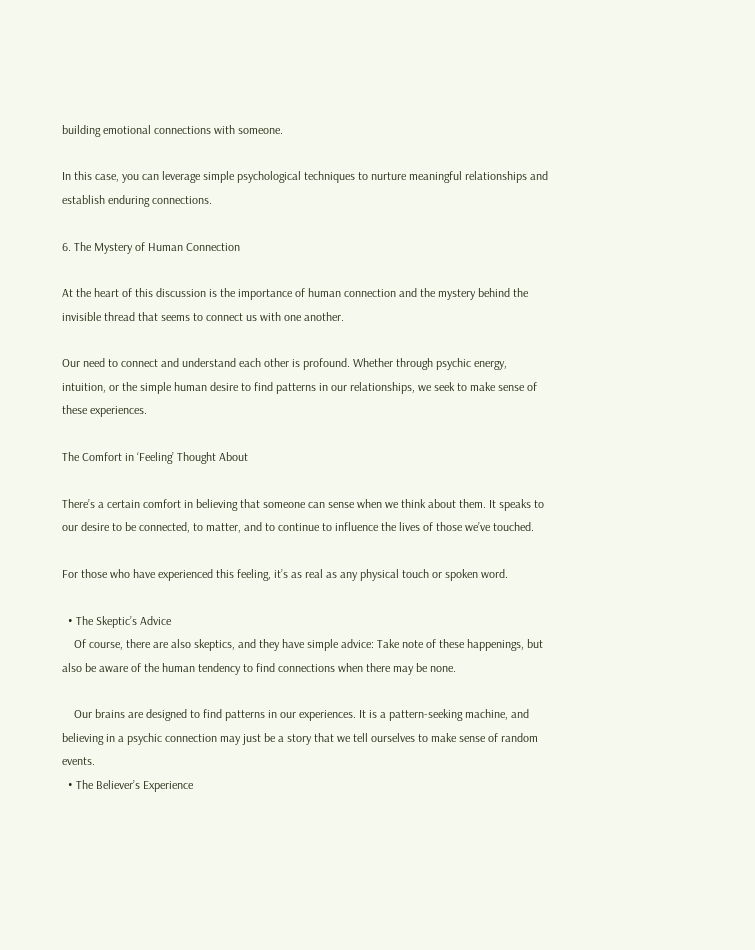building emotional connections with someone.

In this case, you can leverage simple psychological techniques to nurture meaningful relationships and establish enduring connections.

6. The Mystery of Human Connection

At the heart of this discussion is the importance of human connection and the mystery behind the invisible thread that seems to connect us with one another.

Our need to connect and understand each other is profound. Whether through psychic energy, intuition, or the simple human desire to find patterns in our relationships, we seek to make sense of these experiences.

The Comfort in ‘Feeling’ Thought About

There’s a certain comfort in believing that someone can sense when we think about them. It speaks to our desire to be connected, to matter, and to continue to influence the lives of those we’ve touched.

For those who have experienced this feeling, it’s as real as any physical touch or spoken word.

  • The Skeptic’s Advice
    Of course, there are also skeptics, and they have simple advice: Take note of these happenings, but also be aware of the human tendency to find connections when there may be none.

    Our brains are designed to find patterns in our experiences. It is a pattern-seeking machine, and believing in a psychic connection may just be a story that we tell ourselves to make sense of random events.
  • The Believer’s Experience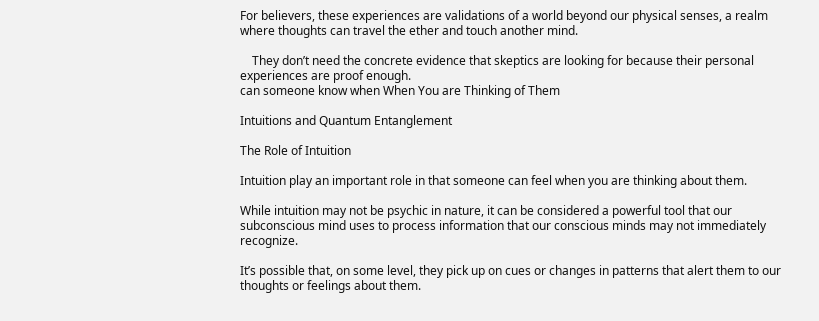For believers, these experiences are validations of a world beyond our physical senses, a realm where thoughts can travel the ether and touch another mind.

    They don’t need the concrete evidence that skeptics are looking for because their personal experiences are proof enough.
can someone know when When You are Thinking of Them

Intuitions and Quantum Entanglement

The Role of Intuition

Intuition play an important role in that someone can feel when you are thinking about them.

While intuition may not be psychic in nature, it can be considered a powerful tool that our subconscious mind uses to process information that our conscious minds may not immediately recognize.

It’s possible that, on some level, they pick up on cues or changes in patterns that alert them to our thoughts or feelings about them.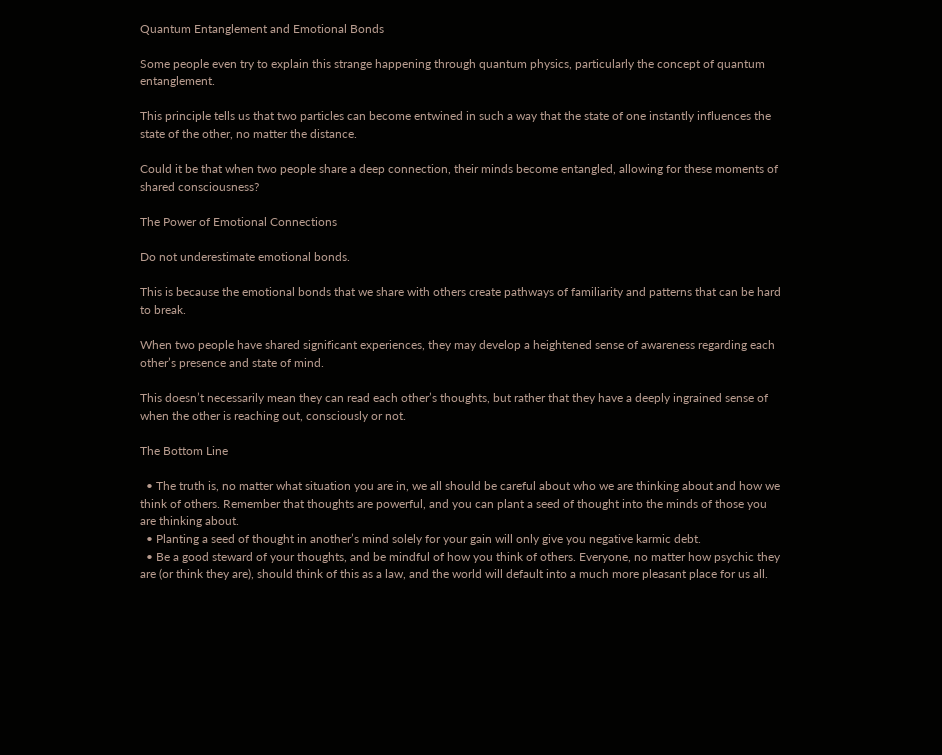Quantum Entanglement and Emotional Bonds

Some people even try to explain this strange happening through quantum physics, particularly the concept of quantum entanglement.

This principle tells us that two particles can become entwined in such a way that the state of one instantly influences the state of the other, no matter the distance.

Could it be that when two people share a deep connection, their minds become entangled, allowing for these moments of shared consciousness?

The Power of Emotional Connections

Do not underestimate emotional bonds.

This is because the emotional bonds that we share with others create pathways of familiarity and patterns that can be hard to break.

When two people have shared significant experiences, they may develop a heightened sense of awareness regarding each other’s presence and state of mind.

This doesn’t necessarily mean they can read each other’s thoughts, but rather that they have a deeply ingrained sense of when the other is reaching out, consciously or not.

The Bottom Line

  • The truth is, no matter what situation you are in, we all should be careful about who we are thinking about and how we think of others. Remember that thoughts are powerful, and you can plant a seed of thought into the minds of those you are thinking about.
  • Planting a seed of thought in another’s mind solely for your gain will only give you negative karmic debt.
  • Be a good steward of your thoughts, and be mindful of how you think of others. Everyone, no matter how psychic they are (or think they are), should think of this as a law, and the world will default into a much more pleasant place for us all.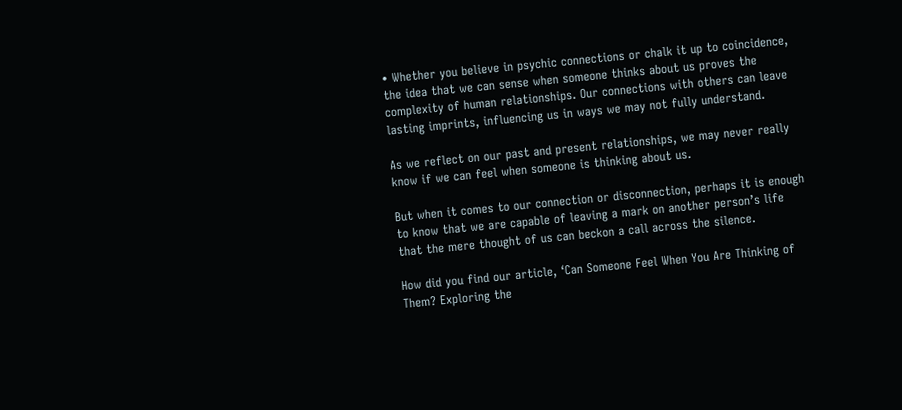• Whether you believe in psychic connections or chalk it up to coincidence, the idea that we can sense when someone thinks about us proves the complexity of human relationships. Our connections with others can leave lasting imprints, influencing us in ways we may not fully understand.

As we reflect on our past and present relationships, we may never really know if we can feel when someone is thinking about us.

But when it comes to our connection or disconnection, perhaps it is enough to know that we are capable of leaving a mark on another person’s life that the mere thought of us can beckon a call across the silence.

How did you find our article, ‘Can Someone Feel When You Are Thinking of Them? Exploring the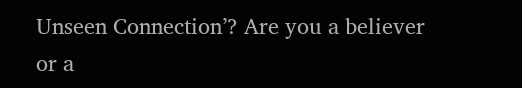Unseen Connection’? Are you a believer or a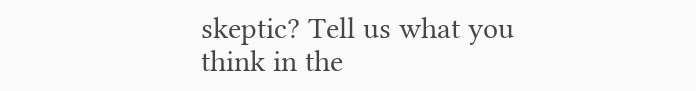skeptic? Tell us what you think in the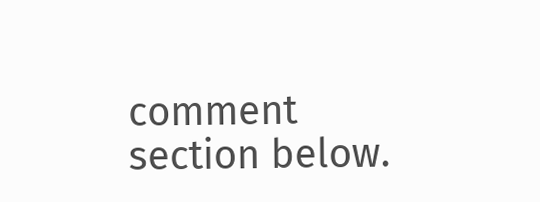comment section below.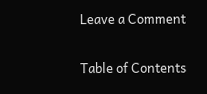Leave a Comment

Table of Contents